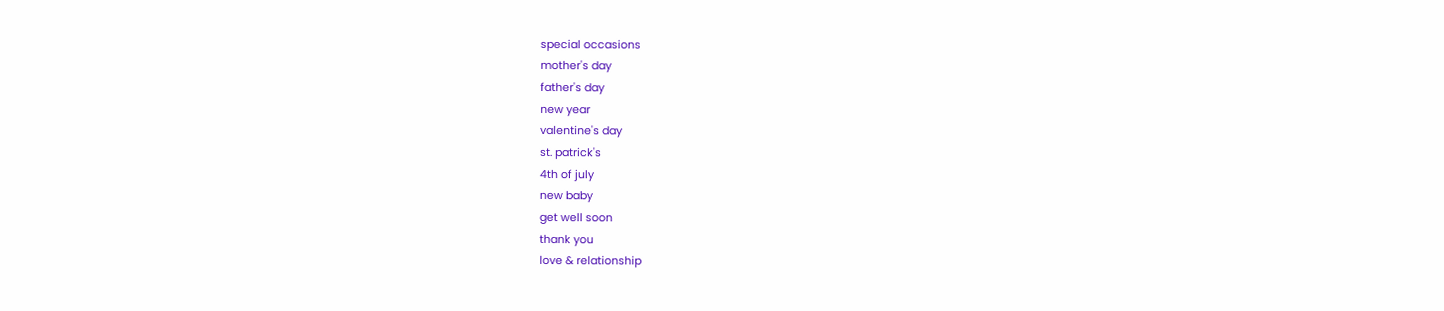special occasions
mother's day
father's day
new year
valentine's day
st. patrick's
4th of july
new baby
get well soon
thank you
love & relationship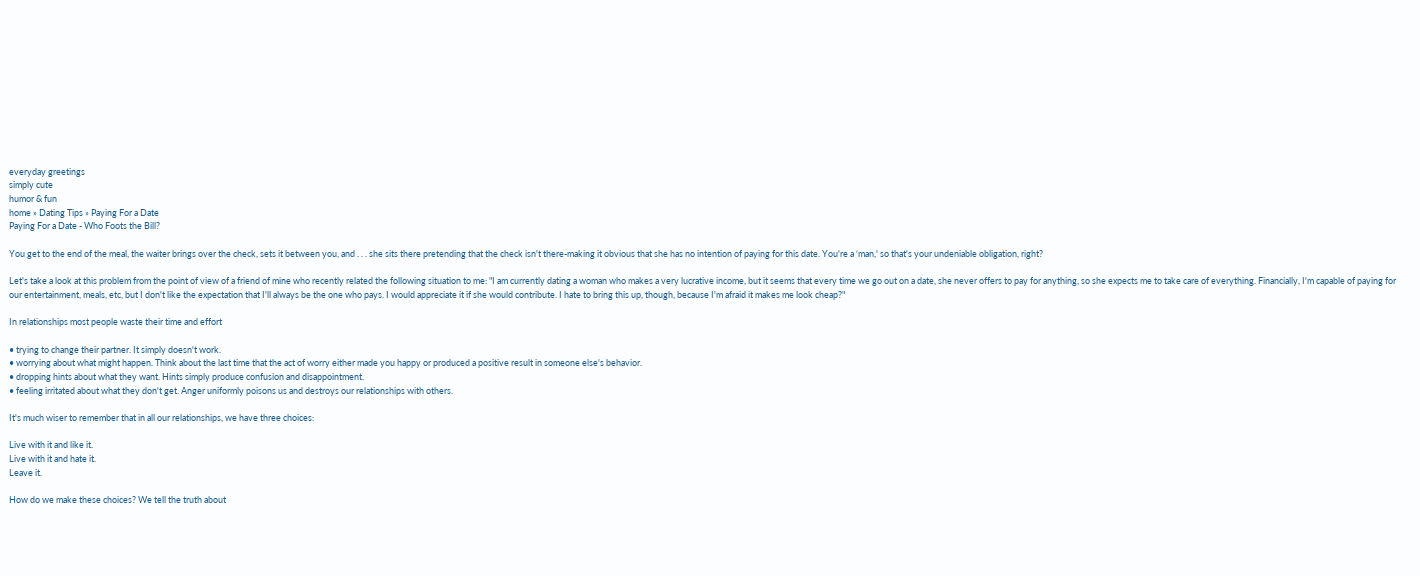everyday greetings
simply cute
humor & fun
home » Dating Tips » Paying For a Date
Paying For a Date - Who Foots the Bill?

You get to the end of the meal, the waiter brings over the check, sets it between you, and . . . she sits there pretending that the check isn't there-making it obvious that she has no intention of paying for this date. You're a ‘man,' so that's your undeniable obligation, right?

Let's take a look at this problem from the point of view of a friend of mine who recently related the following situation to me: "I am currently dating a woman who makes a very lucrative income, but it seems that every time we go out on a date, she never offers to pay for anything, so she expects me to take care of everything. Financially, I'm capable of paying for our entertainment, meals, etc, but I don't like the expectation that I'll always be the one who pays. I would appreciate it if she would contribute. I hate to bring this up, though, because I'm afraid it makes me look cheap?"

In relationships most people waste their time and effort

• trying to change their partner. It simply doesn't work.
• worrying about what might happen. Think about the last time that the act of worry either made you happy or produced a positive result in someone else's behavior.
• dropping hints about what they want. Hints simply produce confusion and disappointment.
• feeling irritated about what they don't get. Anger uniformly poisons us and destroys our relationships with others.

It's much wiser to remember that in all our relationships, we have three choices:

Live with it and like it.
Live with it and hate it.
Leave it.

How do we make these choices? We tell the truth about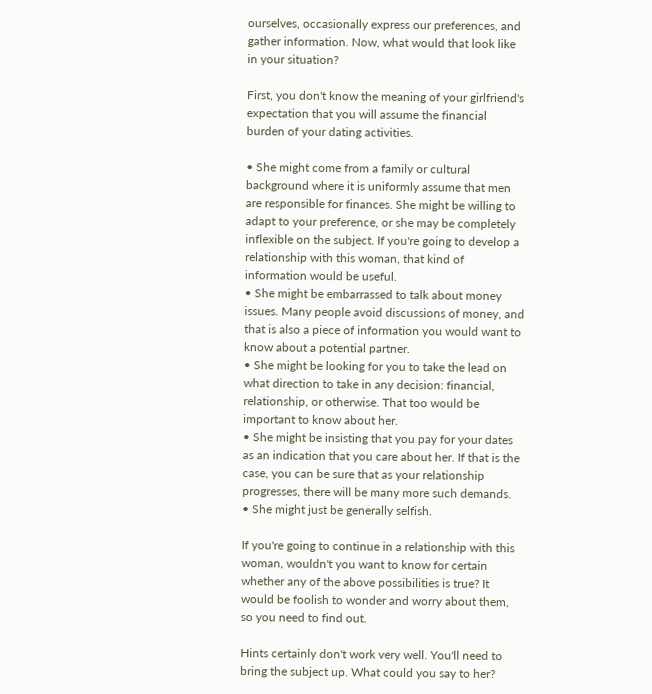ourselves, occasionally express our preferences, and gather information. Now, what would that look like in your situation?

First, you don't know the meaning of your girlfriend's expectation that you will assume the financial burden of your dating activities.

• She might come from a family or cultural background where it is uniformly assume that men are responsible for finances. She might be willing to adapt to your preference, or she may be completely inflexible on the subject. If you're going to develop a relationship with this woman, that kind of information would be useful.
• She might be embarrassed to talk about money issues. Many people avoid discussions of money, and that is also a piece of information you would want to know about a potential partner.
• She might be looking for you to take the lead on what direction to take in any decision: financial, relationship, or otherwise. That too would be important to know about her.
• She might be insisting that you pay for your dates as an indication that you care about her. If that is the case, you can be sure that as your relationship progresses, there will be many more such demands.
• She might just be generally selfish.

If you're going to continue in a relationship with this woman, wouldn't you want to know for certain whether any of the above possibilities is true? It would be foolish to wonder and worry about them, so you need to find out.

Hints certainly don't work very well. You'll need to bring the subject up. What could you say to her?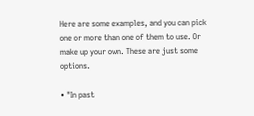Here are some examples, and you can pick one or more than one of them to use. Or make up your own. These are just some options.

• "In past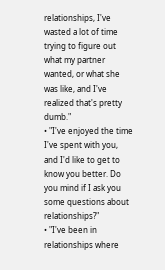relationships, I've wasted a lot of time trying to figure out what my partner wanted, or what she was like, and I've realized that's pretty dumb."
• "I've enjoyed the time I've spent with you, and I'd like to get to know you better. Do you mind if I ask you some questions about relationships?"
• "I've been in relationships where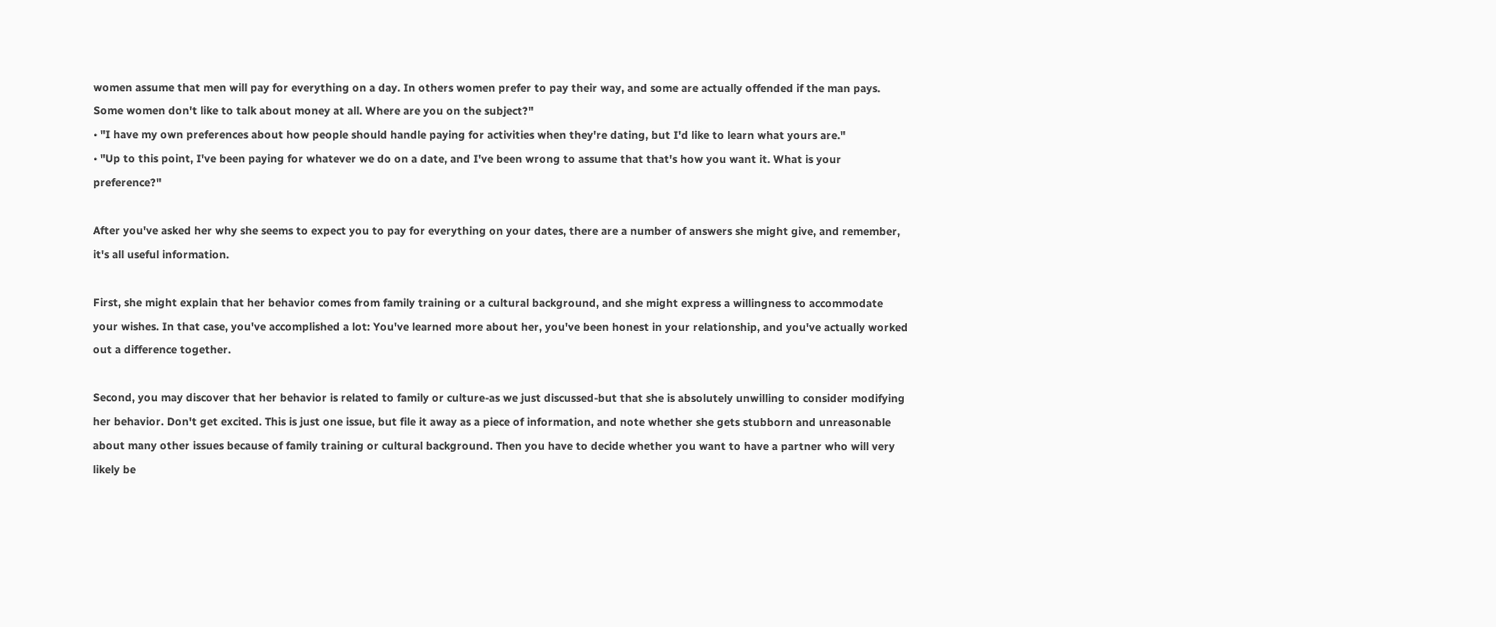women assume that men will pay for everything on a day. In others women prefer to pay their way, and some are actually offended if the man pays. Some women don't like to talk about money at all. Where are you on the subject?"
• "I have my own preferences about how people should handle paying for activities when they're dating, but I'd like to learn what yours are."
• "Up to this point, I've been paying for whatever we do on a date, and I've been wrong to assume that that's how you want it. What is your preference?"

After you've asked her why she seems to expect you to pay for everything on your dates, there are a number of answers she might give, and remember, it's all useful information.

First, she might explain that her behavior comes from family training or a cultural background, and she might express a willingness to accommodate your wishes. In that case, you've accomplished a lot: You've learned more about her, you've been honest in your relationship, and you've actually worked out a difference together.

Second, you may discover that her behavior is related to family or culture-as we just discussed-but that she is absolutely unwilling to consider modifying her behavior. Don't get excited. This is just one issue, but file it away as a piece of information, and note whether she gets stubborn and unreasonable about many other issues because of family training or cultural background. Then you have to decide whether you want to have a partner who will very likely be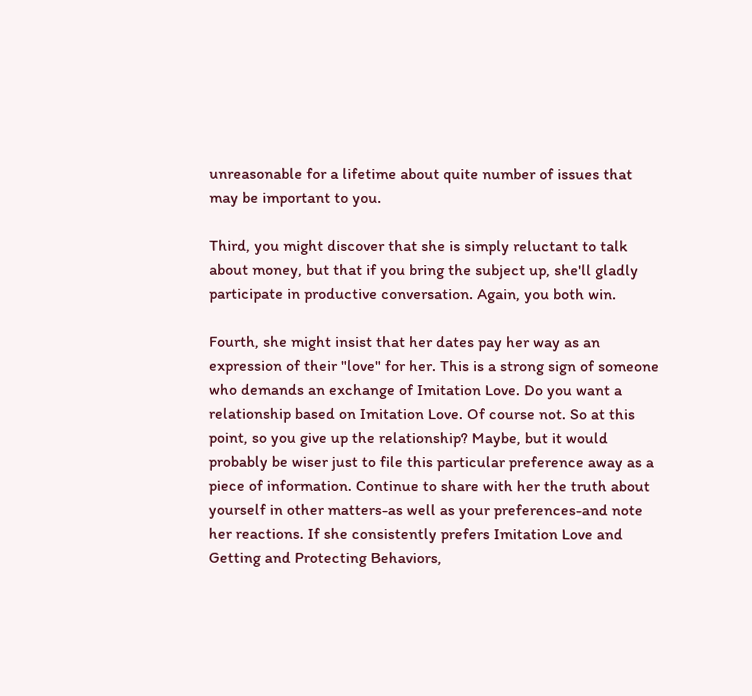unreasonable for a lifetime about quite number of issues that may be important to you.

Third, you might discover that she is simply reluctant to talk about money, but that if you bring the subject up, she'll gladly participate in productive conversation. Again, you both win.

Fourth, she might insist that her dates pay her way as an expression of their "love" for her. This is a strong sign of someone who demands an exchange of Imitation Love. Do you want a relationship based on Imitation Love. Of course not. So at this point, so you give up the relationship? Maybe, but it would probably be wiser just to file this particular preference away as a piece of information. Continue to share with her the truth about yourself in other matters-as well as your preferences-and note her reactions. If she consistently prefers Imitation Love and Getting and Protecting Behaviors,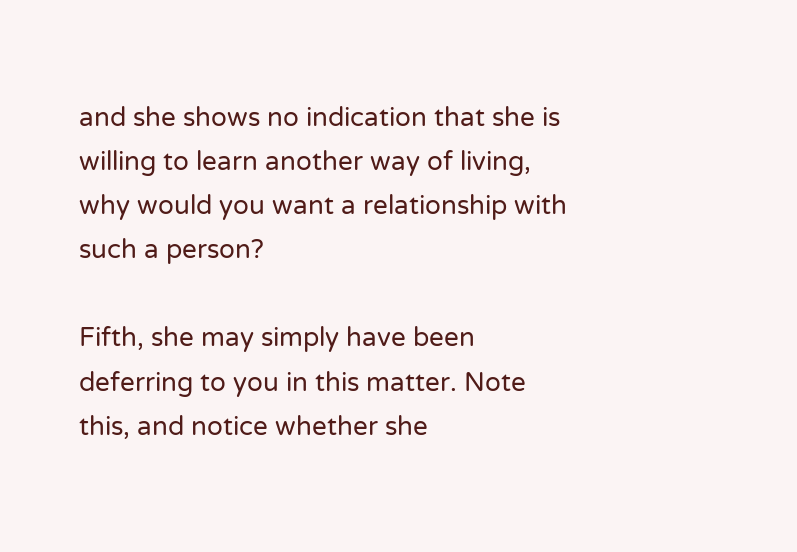and she shows no indication that she is willing to learn another way of living, why would you want a relationship with such a person?

Fifth, she may simply have been deferring to you in this matter. Note this, and notice whether she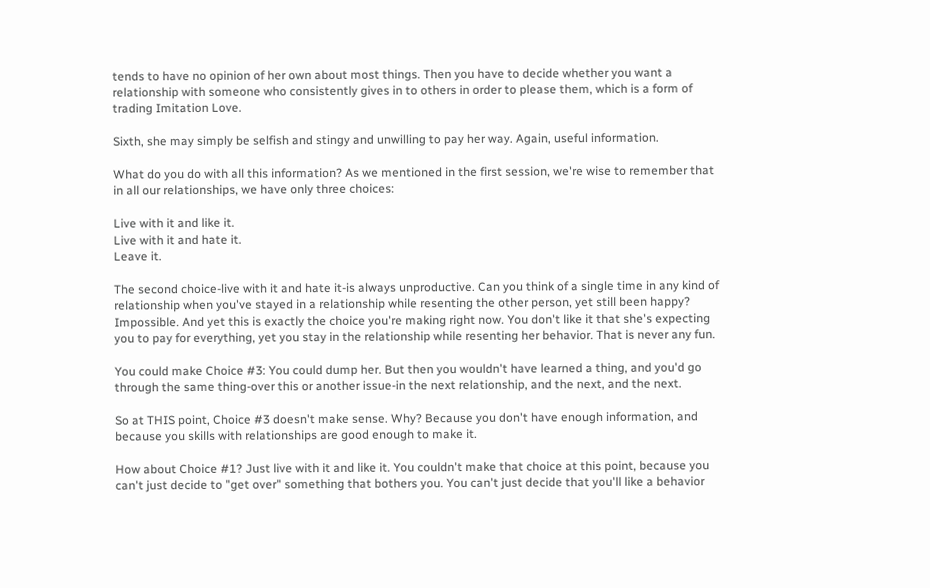tends to have no opinion of her own about most things. Then you have to decide whether you want a relationship with someone who consistently gives in to others in order to please them, which is a form of trading Imitation Love.

Sixth, she may simply be selfish and stingy and unwilling to pay her way. Again, useful information.

What do you do with all this information? As we mentioned in the first session, we're wise to remember that in all our relationships, we have only three choices:

Live with it and like it.
Live with it and hate it.
Leave it.

The second choice-live with it and hate it-is always unproductive. Can you think of a single time in any kind of relationship when you've stayed in a relationship while resenting the other person, yet still been happy? Impossible. And yet this is exactly the choice you're making right now. You don't like it that she's expecting you to pay for everything, yet you stay in the relationship while resenting her behavior. That is never any fun.

You could make Choice #3: You could dump her. But then you wouldn't have learned a thing, and you'd go through the same thing-over this or another issue-in the next relationship, and the next, and the next.

So at THIS point, Choice #3 doesn't make sense. Why? Because you don't have enough information, and because you skills with relationships are good enough to make it.

How about Choice #1? Just live with it and like it. You couldn't make that choice at this point, because you can't just decide to "get over" something that bothers you. You can't just decide that you'll like a behavior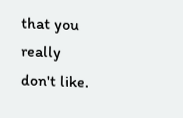that you really don't like.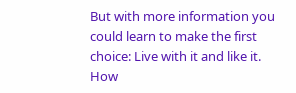But with more information you could learn to make the first choice: Live with it and like it. How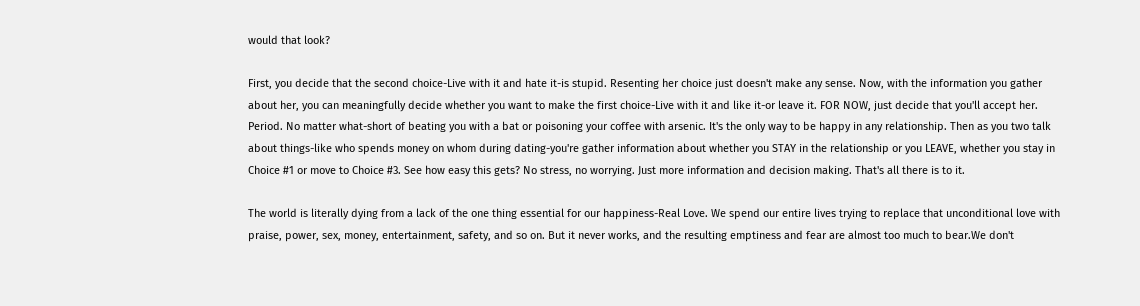would that look?

First, you decide that the second choice-Live with it and hate it-is stupid. Resenting her choice just doesn't make any sense. Now, with the information you gather about her, you can meaningfully decide whether you want to make the first choice-Live with it and like it-or leave it. FOR NOW, just decide that you'll accept her. Period. No matter what-short of beating you with a bat or poisoning your coffee with arsenic. It's the only way to be happy in any relationship. Then as you two talk about things-like who spends money on whom during dating-you're gather information about whether you STAY in the relationship or you LEAVE, whether you stay in Choice #1 or move to Choice #3. See how easy this gets? No stress, no worrying. Just more information and decision making. That's all there is to it.

The world is literally dying from a lack of the one thing essential for our happiness-Real Love. We spend our entire lives trying to replace that unconditional love with praise, power, sex, money, entertainment, safety, and so on. But it never works, and the resulting emptiness and fear are almost too much to bear.We don't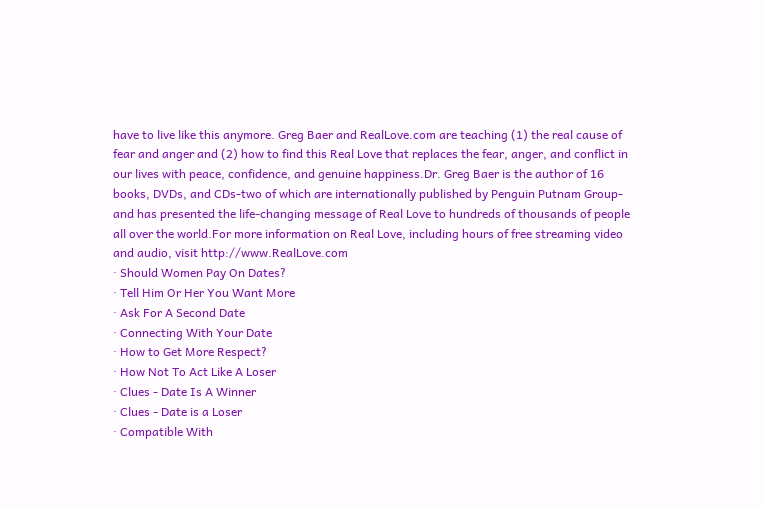have to live like this anymore. Greg Baer and RealLove.com are teaching (1) the real cause of fear and anger and (2) how to find this Real Love that replaces the fear, anger, and conflict in our lives with peace, confidence, and genuine happiness.Dr. Greg Baer is the author of 16 books, DVDs, and CDs-two of which are internationally published by Penguin Putnam Group-and has presented the life-changing message of Real Love to hundreds of thousands of people all over the world.For more information on Real Love, including hours of free streaming video and audio, visit http://www.RealLove.com
· Should Women Pay On Dates?
· Tell Him Or Her You Want More
· Ask For A Second Date
· Connecting With Your Date
· How to Get More Respect?
· How Not To Act Like A Loser
· Clues - Date Is A Winner
· Clues - Date is a Loser
· Compatible With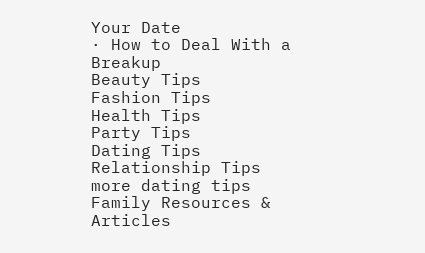Your Date
· How to Deal With a Breakup
Beauty Tips
Fashion Tips
Health Tips
Party Tips
Dating Tips
Relationship Tips
more dating tips
Family Resources & Articles